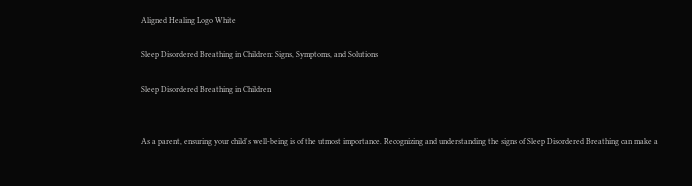Aligned Healing Logo White

Sleep Disordered Breathing in Children: Signs, Symptoms, and Solutions

Sleep Disordered Breathing in Children


As a parent, ensuring your child's well-being is of the utmost importance. Recognizing and understanding the signs of Sleep Disordered Breathing can make a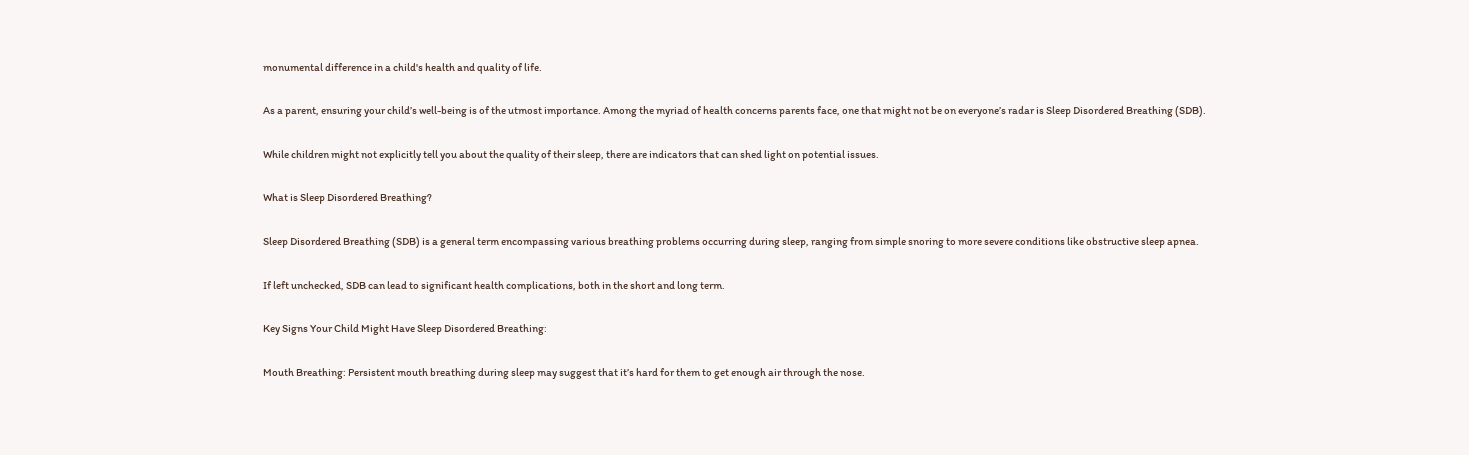monumental difference in a child's health and quality of life.

As a parent, ensuring your child’s well-being is of the utmost importance. Among the myriad of health concerns parents face, one that might not be on everyone’s radar is Sleep Disordered Breathing (SDB).

While children might not explicitly tell you about the quality of their sleep, there are indicators that can shed light on potential issues.

What is Sleep Disordered Breathing?

Sleep Disordered Breathing (SDB) is a general term encompassing various breathing problems occurring during sleep, ranging from simple snoring to more severe conditions like obstructive sleep apnea.

If left unchecked, SDB can lead to significant health complications, both in the short and long term.

Key Signs Your Child Might Have Sleep Disordered Breathing:

Mouth Breathing: Persistent mouth breathing during sleep may suggest that it’s hard for them to get enough air through the nose.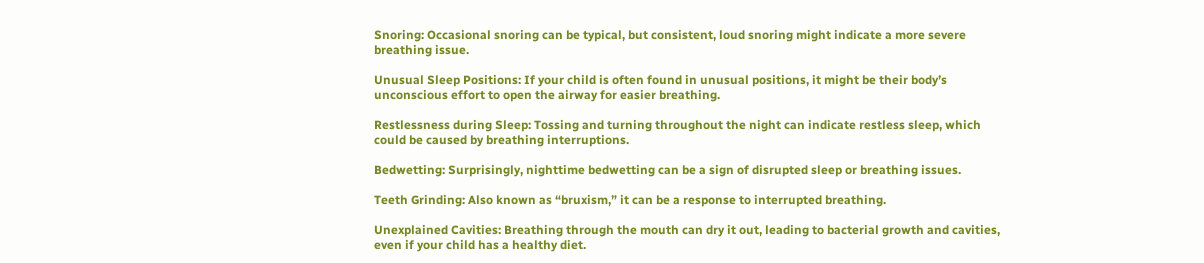Snoring: Occasional snoring can be typical, but consistent, loud snoring might indicate a more severe breathing issue.

Unusual Sleep Positions: If your child is often found in unusual positions, it might be their body’s unconscious effort to open the airway for easier breathing.

Restlessness during Sleep: Tossing and turning throughout the night can indicate restless sleep, which could be caused by breathing interruptions.

Bedwetting: Surprisingly, nighttime bedwetting can be a sign of disrupted sleep or breathing issues.

Teeth Grinding: Also known as “bruxism,” it can be a response to interrupted breathing.

Unexplained Cavities: Breathing through the mouth can dry it out, leading to bacterial growth and cavities, even if your child has a healthy diet.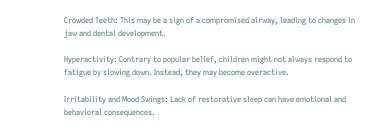Crowded Teeth: This may be a sign of a compromised airway, leading to changes in jaw and dental development.

Hyperactivity: Contrary to popular belief, children might not always respond to fatigue by slowing down. Instead, they may become overactive.

Irritability and Mood Swings: Lack of restorative sleep can have emotional and behavioral consequences.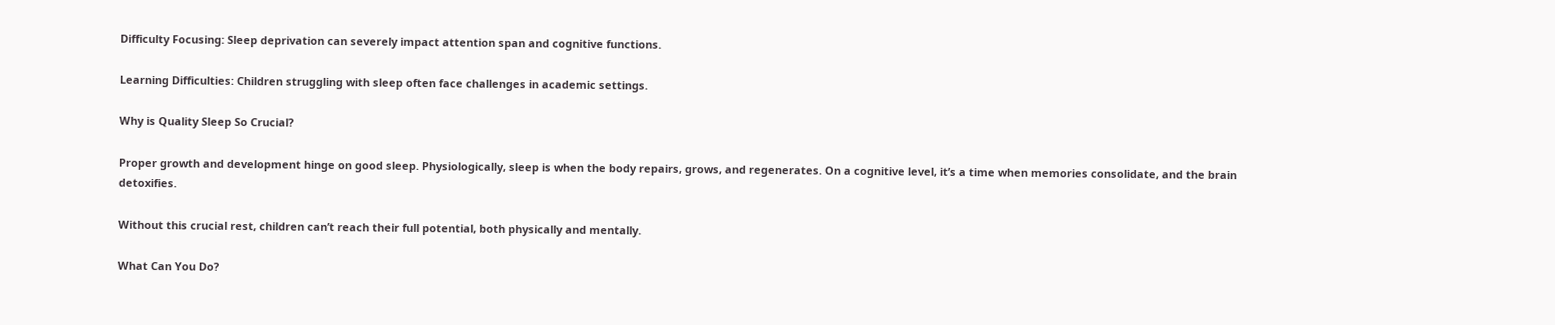Difficulty Focusing: Sleep deprivation can severely impact attention span and cognitive functions.

Learning Difficulties: Children struggling with sleep often face challenges in academic settings.

Why is Quality Sleep So Crucial?

Proper growth and development hinge on good sleep. Physiologically, sleep is when the body repairs, grows, and regenerates. On a cognitive level, it’s a time when memories consolidate, and the brain detoxifies.

Without this crucial rest, children can’t reach their full potential, both physically and mentally.

What Can You Do?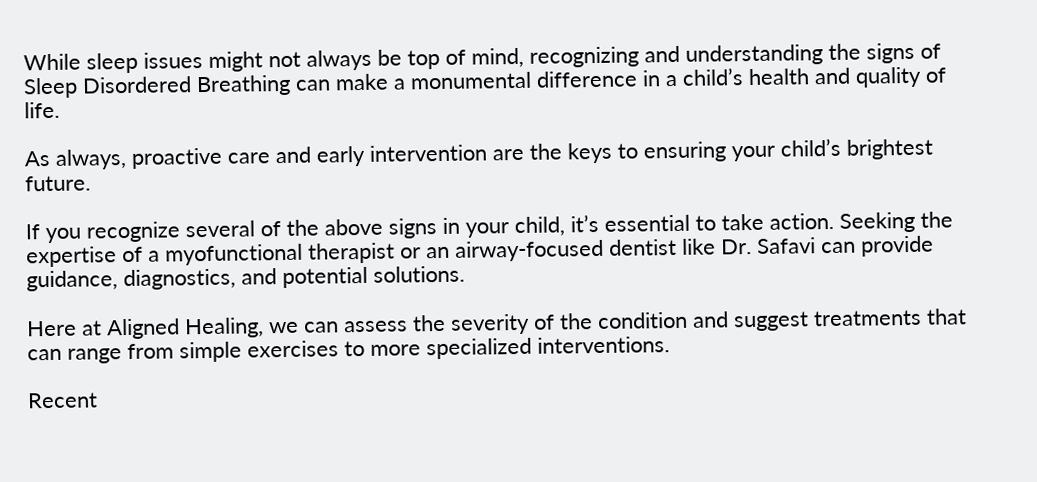While sleep issues might not always be top of mind, recognizing and understanding the signs of Sleep Disordered Breathing can make a monumental difference in a child’s health and quality of life.

As always, proactive care and early intervention are the keys to ensuring your child’s brightest future.

If you recognize several of the above signs in your child, it’s essential to take action. Seeking the expertise of a myofunctional therapist or an airway-focused dentist like Dr. Safavi can provide guidance, diagnostics, and potential solutions.

Here at Aligned Healing, we can assess the severity of the condition and suggest treatments that can range from simple exercises to more specialized interventions.

Recent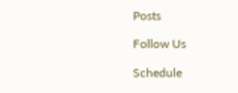Posts

Follow Us

Schedule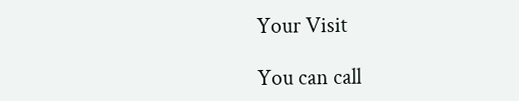Your Visit

You can call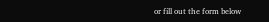or fill out the form below